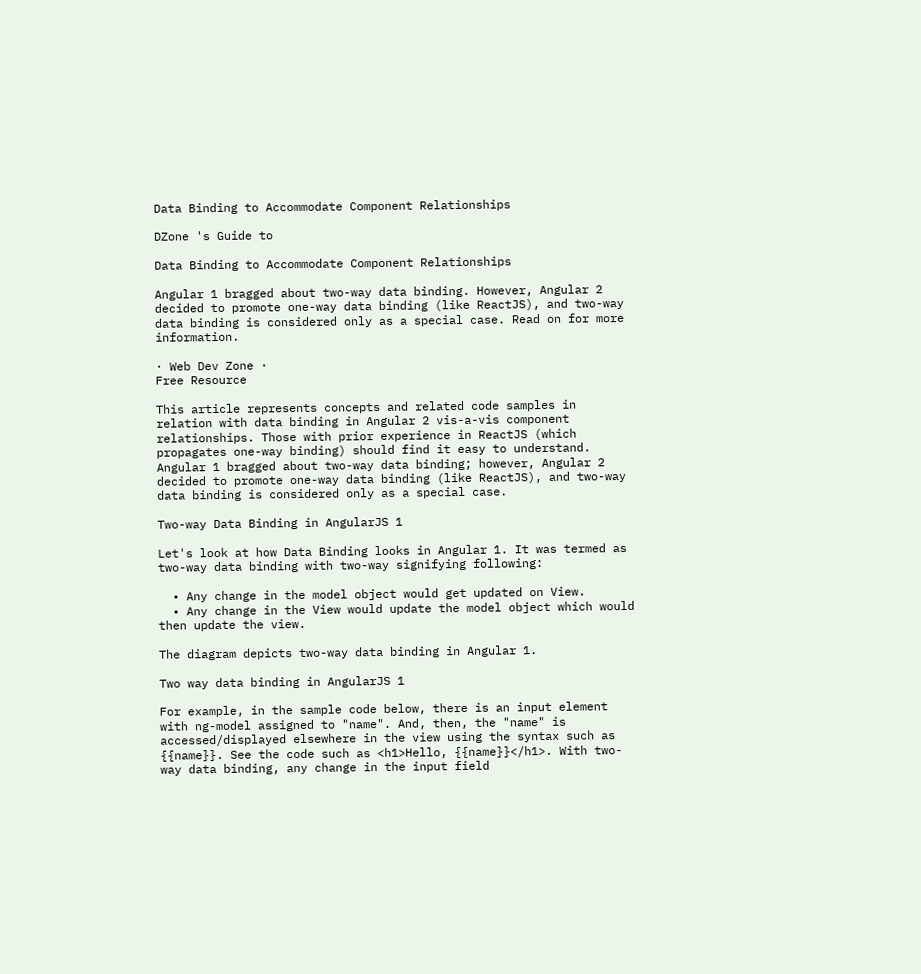Data Binding to Accommodate Component Relationships

DZone 's Guide to

Data Binding to Accommodate Component Relationships

Angular 1 bragged about two-way data binding. However, Angular 2 decided to promote one-way data binding (like ReactJS), and two-way data binding is considered only as a special case. Read on for more information.

· Web Dev Zone ·
Free Resource

This article represents concepts and related code samples in relation with data binding in Angular 2 vis-a-vis component relationships. Those with prior experience in ReactJS (which propagates one-way binding) should find it easy to understand. Angular 1 bragged about two-way data binding; however, Angular 2 decided to promote one-way data binding (like ReactJS), and two-way data binding is considered only as a special case.

Two-way Data Binding in AngularJS 1

Let's look at how Data Binding looks in Angular 1. It was termed as two-way data binding with two-way signifying following:

  • Any change in the model object would get updated on View.
  • Any change in the View would update the model object which would then update the view.

The diagram depicts two-way data binding in Angular 1.

Two way data binding in AngularJS 1

For example, in the sample code below, there is an input element with ng-model assigned to "name". And, then, the "name" is accessed/displayed elsewhere in the view using the syntax such as {{name}}. See the code such as <h1>Hello, {{name}}</h1>. With two-way data binding, any change in the input field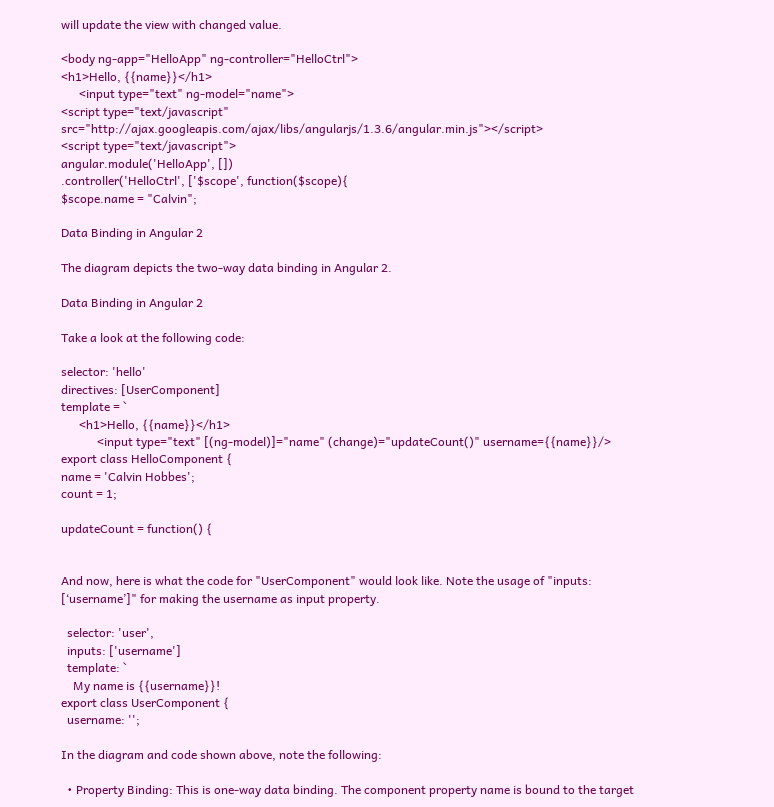will update the view with changed value.

<body ng-app="HelloApp" ng-controller="HelloCtrl">
<h1>Hello, {{name}}</h1>
      <input type="text" ng-model="name">
<script type="text/javascript" src="http://ajax.googleapis.com/ajax/libs/angularjs/1.3.6/angular.min.js"></script>
<script type="text/javascript">
angular.module('HelloApp', [])
.controller('HelloCtrl', ['$scope', function($scope){
$scope.name = "Calvin";

Data Binding in Angular 2

The diagram depicts the two-way data binding in Angular 2.

Data Binding in Angular 2

Take a look at the following code:

selector: 'hello'
directives: [UserComponent]
template = `
      <h1>Hello, {{name}}</h1>
            <input type="text" [(ng-model)]="name" (change)="updateCount()" username={{name}}/>
export class HelloComponent {
name = 'Calvin Hobbes';
count = 1;

updateCount = function() {


And now, here is what the code for "UserComponent" would look like. Note the usage of "inputs: [‘username’]" for making the username as input property.

  selector: 'user',
  inputs: ['username']
  template: `
    My name is {{username}}!
export class UserComponent {
  username: '';

In the diagram and code shown above, note the following:

  • Property Binding: This is one-way data binding. The component property name is bound to the target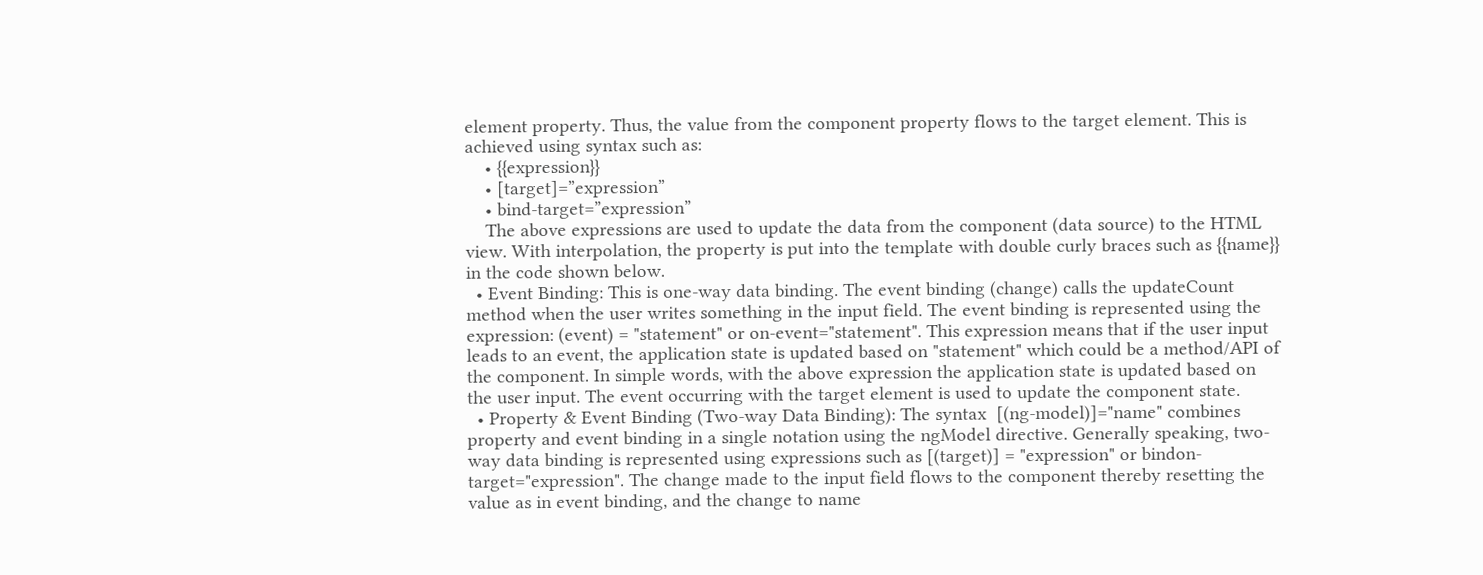element property. Thus, the value from the component property flows to the target element. This is achieved using syntax such as:
    • {{expression}}
    • [target]=”expression”
    • bind-target=”expression”
    The above expressions are used to update the data from the component (data source) to the HTML view. With interpolation, the property is put into the template with double curly braces such as {{name}} in the code shown below.
  • Event Binding: This is one-way data binding. The event binding (change) calls the updateCount method when the user writes something in the input field. The event binding is represented using the expression: (event) = "statement" or on-event="statement". This expression means that if the user input leads to an event, the application state is updated based on "statement" which could be a method/API of the component. In simple words, with the above expression the application state is updated based on the user input. The event occurring with the target element is used to update the component state.
  • Property & Event Binding (Two-way Data Binding): The syntax  [(ng-model)]="name" combines property and event binding in a single notation using the ngModel directive. Generally speaking, two-way data binding is represented using expressions such as [(target)] = "expression" or bindon-target="expression". The change made to the input field flows to the component thereby resetting the value as in event binding, and the change to name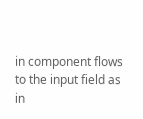in component flows to the input field as in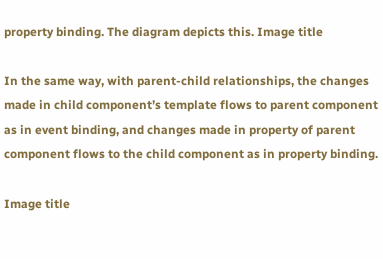property binding. The diagram depicts this. Image title

In the same way, with parent-child relationships, the changes made in child component’s template flows to parent component as in event binding, and changes made in property of parent component flows to the child component as in property binding.

Image title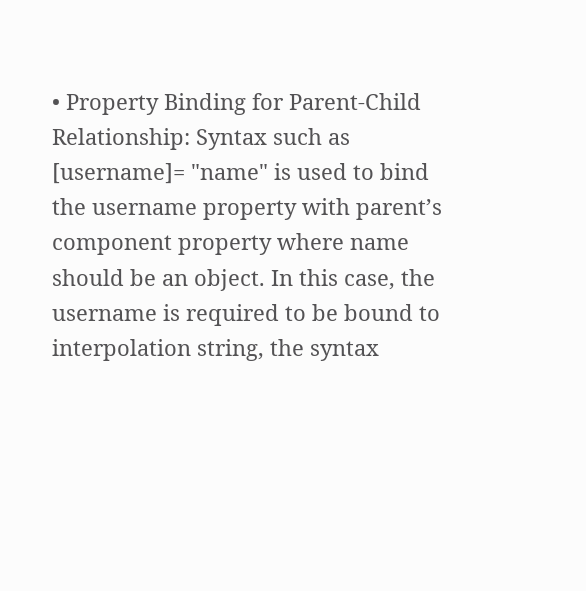• Property Binding for Parent-Child Relationship: Syntax such as [username]= "name" is used to bind the username property with parent’s component property where name should be an object. In this case, the username is required to be bound to interpolation string, the syntax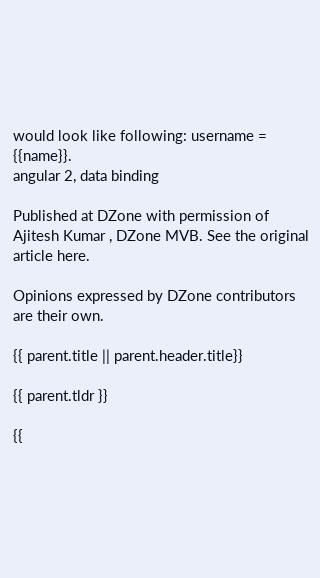would look like following: username = {{name}}.
angular 2, data binding

Published at DZone with permission of Ajitesh Kumar , DZone MVB. See the original article here.

Opinions expressed by DZone contributors are their own.

{{ parent.title || parent.header.title}}

{{ parent.tldr }}

{{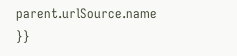parent.urlSource.name }}